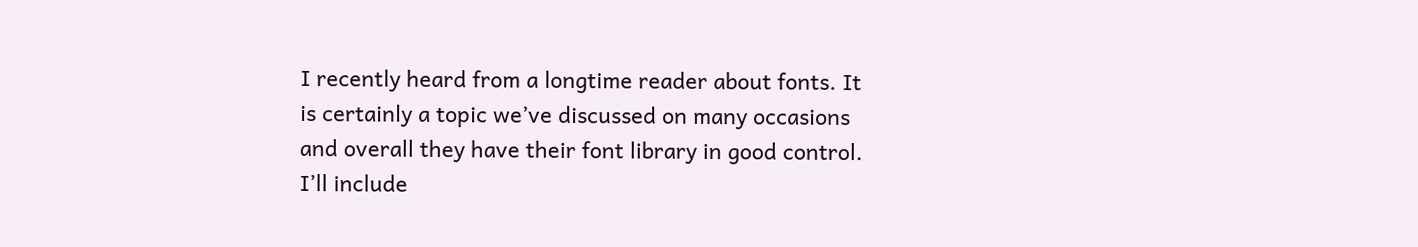I recently heard from a longtime reader about fonts. It is certainly a topic we’ve discussed on many occasions and overall they have their font library in good control. I’ll include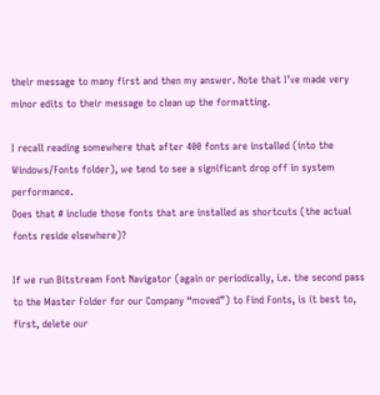their message to many first and then my answer. Note that I’ve made very minor edits to their message to clean up the formatting.

I recall reading somewhere that after 400 fonts are installed (into the Windows/Fonts folder), we tend to see a significant drop off in system performance.
Does that # include those fonts that are installed as shortcuts (the actual fonts reside elsewhere)?

If we run Bitstream Font Navigator (again or periodically, i.e. the second pass to the Master Folder for our Company “moved”) to Find Fonts, is it best to, first, delete our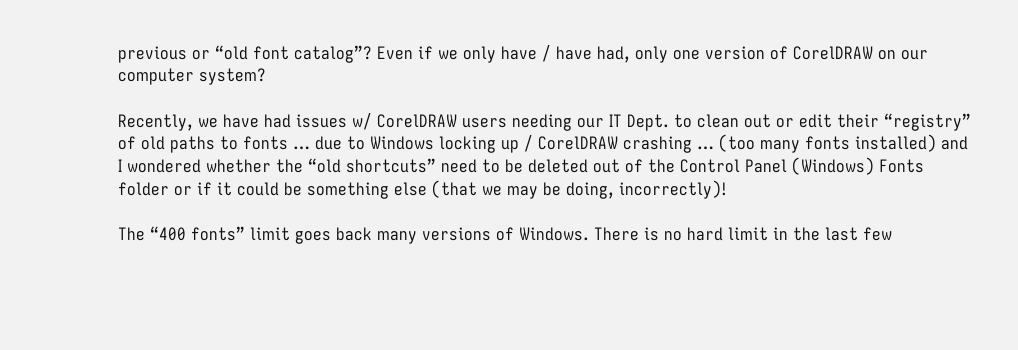previous or “old font catalog”? Even if we only have / have had, only one version of CorelDRAW on our computer system?

Recently, we have had issues w/ CorelDRAW users needing our IT Dept. to clean out or edit their “registry” of old paths to fonts … due to Windows locking up / CorelDRAW crashing … (too many fonts installed) and I wondered whether the “old shortcuts” need to be deleted out of the Control Panel (Windows) Fonts folder or if it could be something else (that we may be doing, incorrectly)!

The “400 fonts” limit goes back many versions of Windows. There is no hard limit in the last few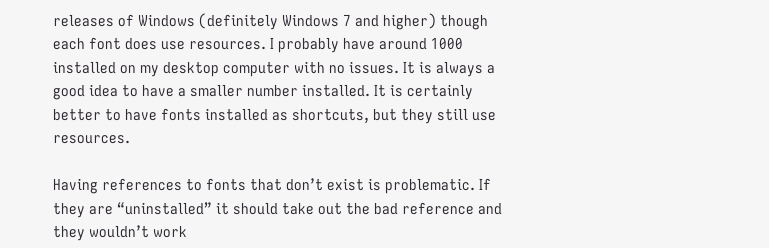releases of Windows (definitely Windows 7 and higher) though each font does use resources. I probably have around 1000 installed on my desktop computer with no issues. It is always a good idea to have a smaller number installed. It is certainly better to have fonts installed as shortcuts, but they still use resources.

Having references to fonts that don’t exist is problematic. If they are “uninstalled” it should take out the bad reference and they wouldn’t work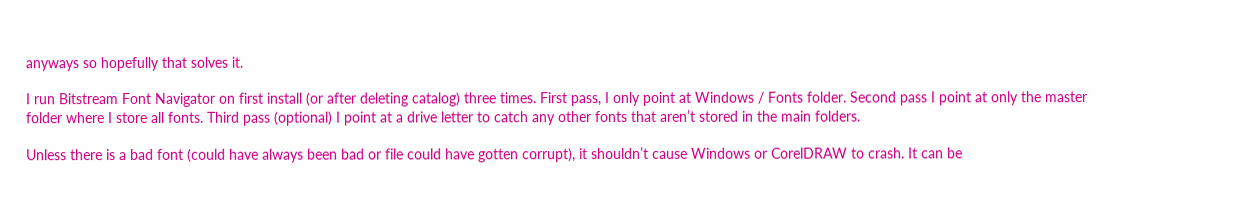anyways so hopefully that solves it.

I run Bitstream Font Navigator on first install (or after deleting catalog) three times. First pass, I only point at Windows / Fonts folder. Second pass I point at only the master folder where I store all fonts. Third pass (optional) I point at a drive letter to catch any other fonts that aren’t stored in the main folders.

Unless there is a bad font (could have always been bad or file could have gotten corrupt), it shouldn’t cause Windows or CorelDRAW to crash. It can be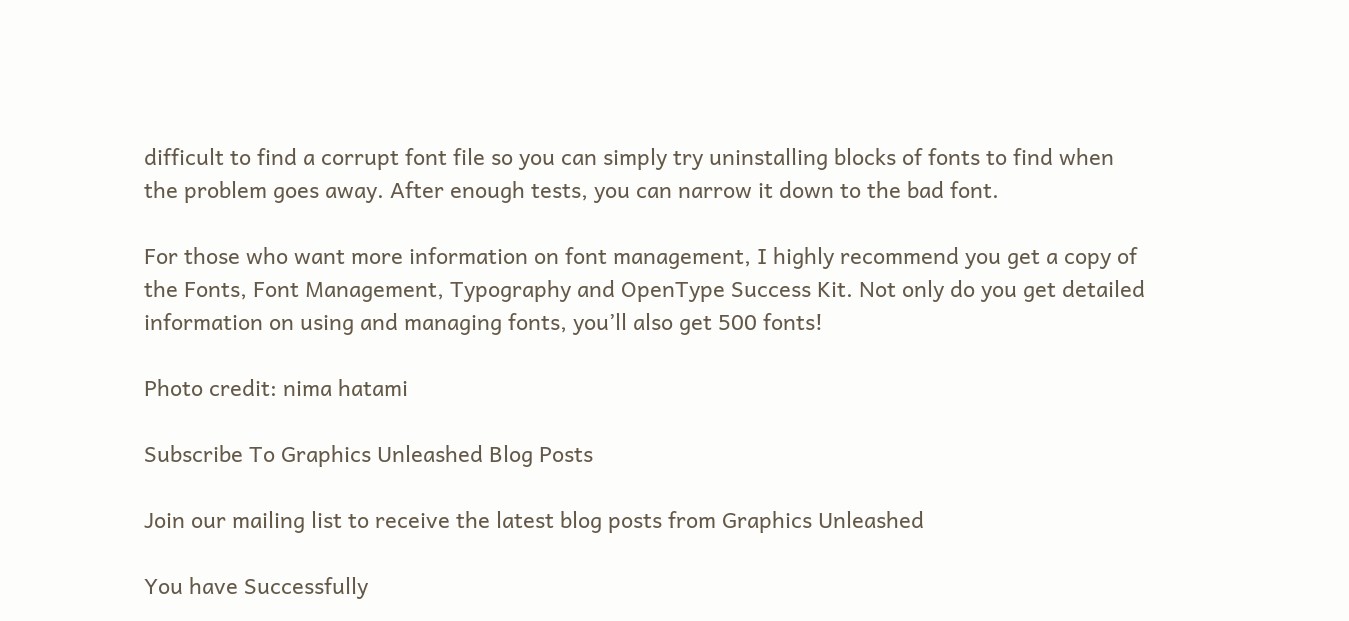difficult to find a corrupt font file so you can simply try uninstalling blocks of fonts to find when the problem goes away. After enough tests, you can narrow it down to the bad font.

For those who want more information on font management, I highly recommend you get a copy of the Fonts, Font Management, Typography and OpenType Success Kit. Not only do you get detailed information on using and managing fonts, you’ll also get 500 fonts!

Photo credit: nima hatami

Subscribe To Graphics Unleashed Blog Posts

Join our mailing list to receive the latest blog posts from Graphics Unleashed

You have Successfully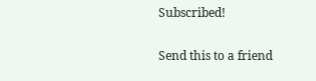Subscribed!

Send this to a friend